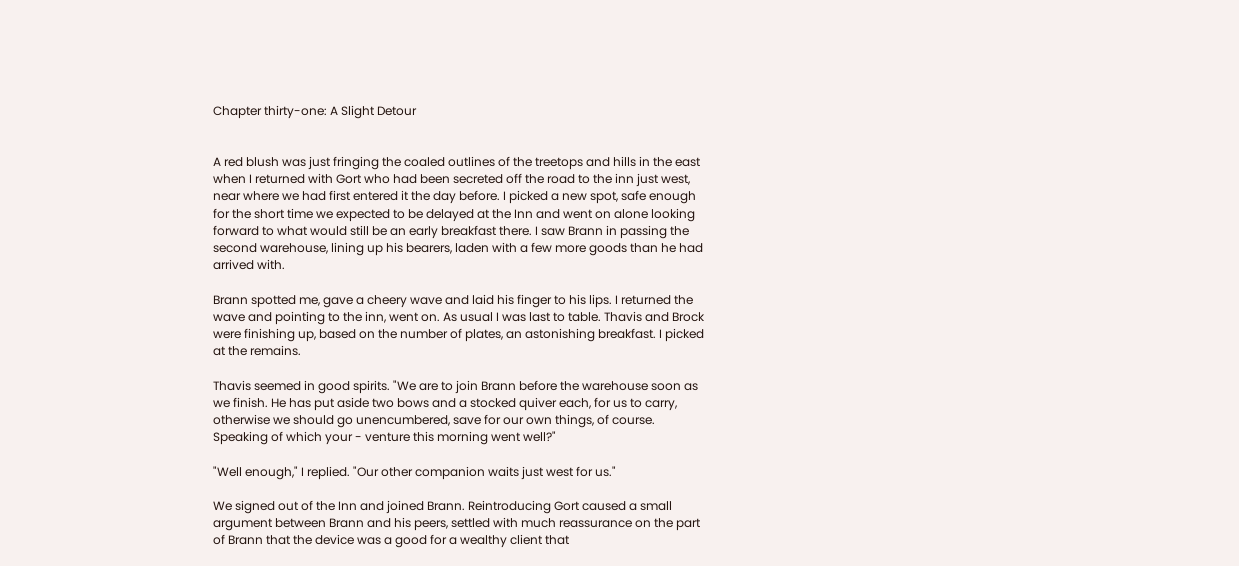Chapter thirty-one: A Slight Detour


A red blush was just fringing the coaled outlines of the treetops and hills in the east when I returned with Gort who had been secreted off the road to the inn just west, near where we had first entered it the day before. I picked a new spot, safe enough for the short time we expected to be delayed at the Inn and went on alone looking forward to what would still be an early breakfast there. I saw Brann in passing the second warehouse, lining up his bearers, laden with a few more goods than he had arrived with.

Brann spotted me, gave a cheery wave and laid his finger to his lips. I returned the wave and pointing to the inn, went on. As usual I was last to table. Thavis and Brock were finishing up, based on the number of plates, an astonishing breakfast. I picked at the remains.

Thavis seemed in good spirits. "We are to join Brann before the warehouse soon as we finish. He has put aside two bows and a stocked quiver each, for us to carry, otherwise we should go unencumbered, save for our own things, of course. Speaking of which your - venture this morning went well?"

"Well enough," I replied. "Our other companion waits just west for us."

We signed out of the Inn and joined Brann. Reintroducing Gort caused a small argument between Brann and his peers, settled with much reassurance on the part of Brann that the device was a good for a wealthy client that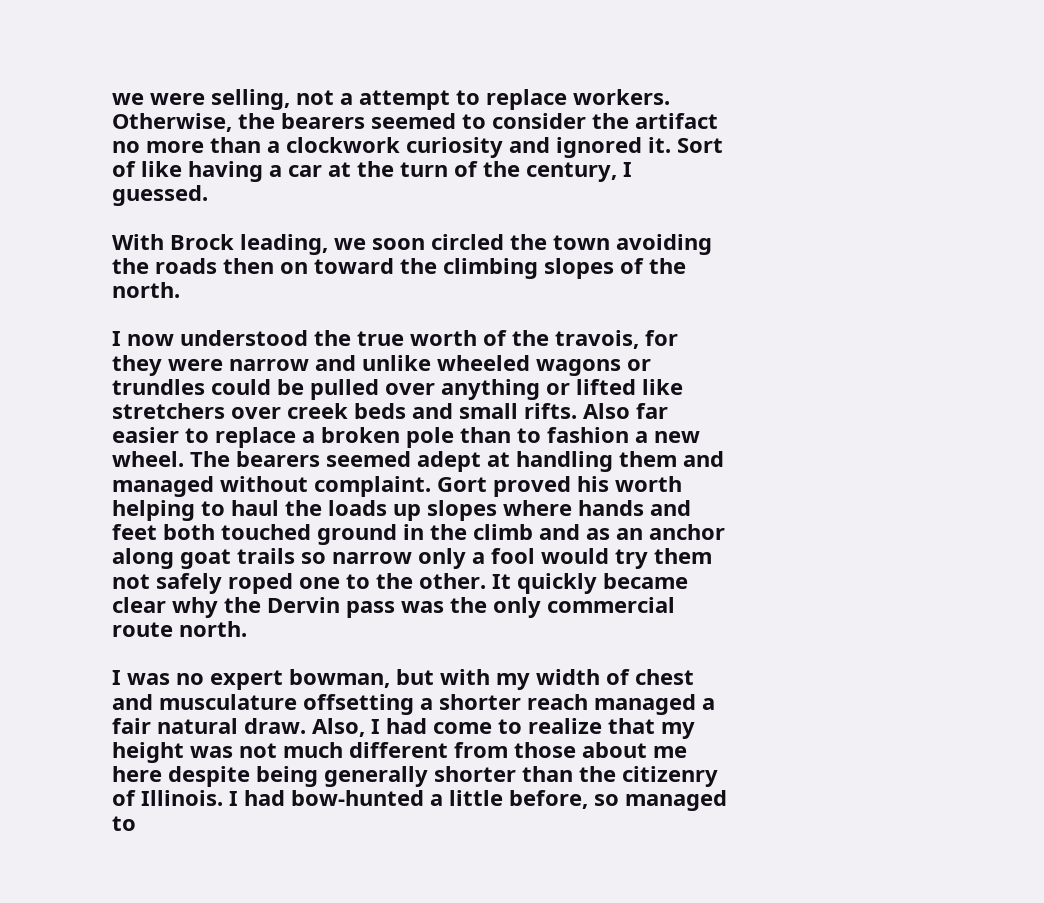we were selling, not a attempt to replace workers. Otherwise, the bearers seemed to consider the artifact no more than a clockwork curiosity and ignored it. Sort of like having a car at the turn of the century, I guessed.

With Brock leading, we soon circled the town avoiding the roads then on toward the climbing slopes of the north.

I now understood the true worth of the travois, for they were narrow and unlike wheeled wagons or trundles could be pulled over anything or lifted like stretchers over creek beds and small rifts. Also far easier to replace a broken pole than to fashion a new wheel. The bearers seemed adept at handling them and managed without complaint. Gort proved his worth helping to haul the loads up slopes where hands and feet both touched ground in the climb and as an anchor along goat trails so narrow only a fool would try them not safely roped one to the other. It quickly became clear why the Dervin pass was the only commercial route north.

I was no expert bowman, but with my width of chest and musculature offsetting a shorter reach managed a fair natural draw. Also, I had come to realize that my height was not much different from those about me here despite being generally shorter than the citizenry of Illinois. I had bow-hunted a little before, so managed to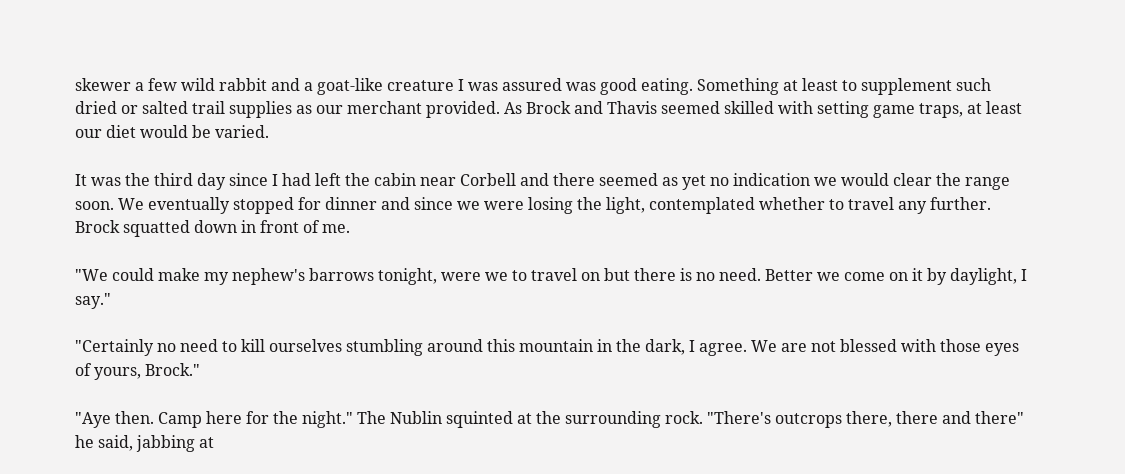skewer a few wild rabbit and a goat-like creature I was assured was good eating. Something at least to supplement such dried or salted trail supplies as our merchant provided. As Brock and Thavis seemed skilled with setting game traps, at least our diet would be varied.

It was the third day since I had left the cabin near Corbell and there seemed as yet no indication we would clear the range soon. We eventually stopped for dinner and since we were losing the light, contemplated whether to travel any further. Brock squatted down in front of me.

"We could make my nephew's barrows tonight, were we to travel on but there is no need. Better we come on it by daylight, I say."

"Certainly no need to kill ourselves stumbling around this mountain in the dark, I agree. We are not blessed with those eyes of yours, Brock."

"Aye then. Camp here for the night." The Nublin squinted at the surrounding rock. "There's outcrops there, there and there" he said, jabbing at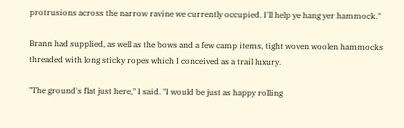protrusions across the narrow ravine we currently occupied. I'll help ye hang yer hammock."

Brann had supplied, as well as the bows and a few camp items, tight woven woolen hammocks threaded with long sticky ropes which I conceived as a trail luxury.

"The ground's flat just here," I said. "I would be just as happy rolling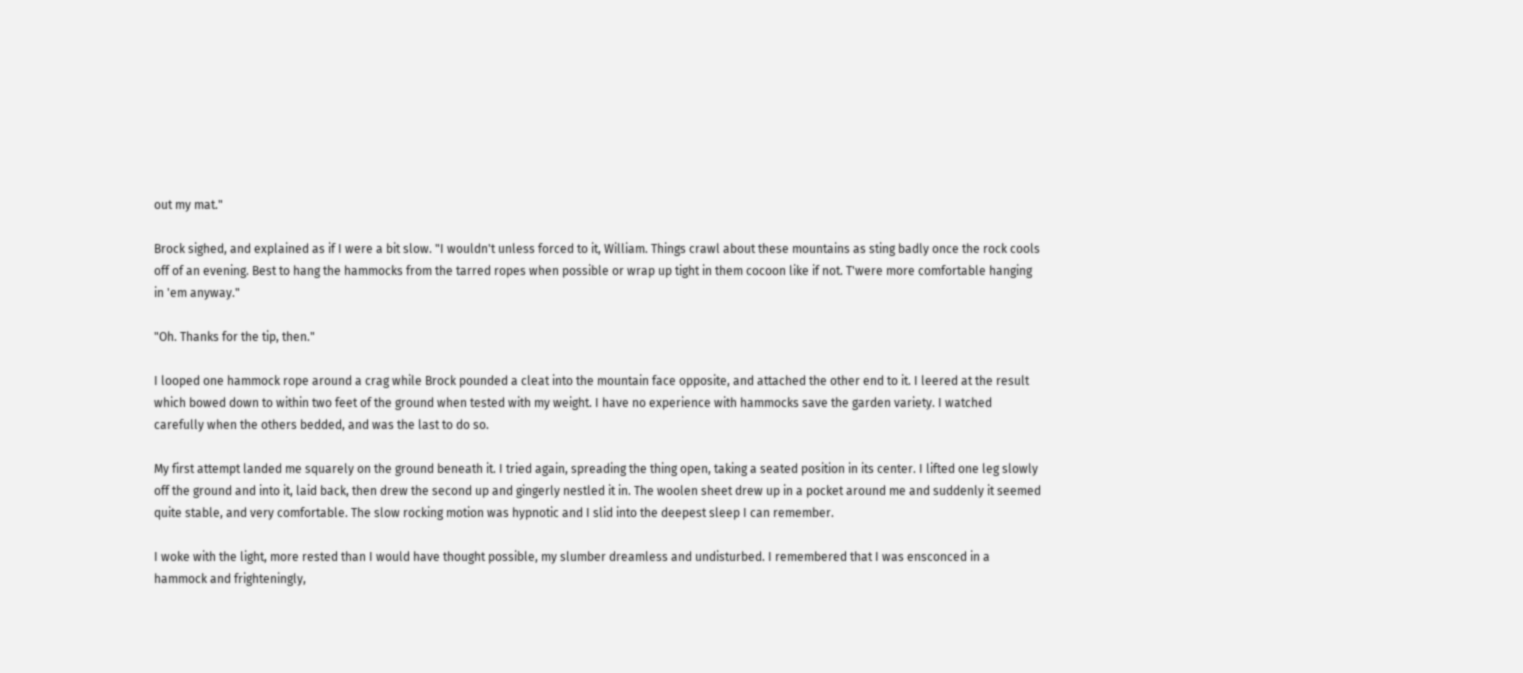out my mat."

Brock sighed, and explained as if I were a bit slow. "I wouldn't unless forced to it, William. Things crawl about these mountains as sting badly once the rock cools off of an evening. Best to hang the hammocks from the tarred ropes when possible or wrap up tight in them cocoon like if not. T'were more comfortable hanging in 'em anyway."

"Oh. Thanks for the tip, then."

I looped one hammock rope around a crag while Brock pounded a cleat into the mountain face opposite, and attached the other end to it. I leered at the result which bowed down to within two feet of the ground when tested with my weight. I have no experience with hammocks save the garden variety. I watched carefully when the others bedded, and was the last to do so.

My first attempt landed me squarely on the ground beneath it. I tried again, spreading the thing open, taking a seated position in its center. I lifted one leg slowly off the ground and into it, laid back, then drew the second up and gingerly nestled it in. The woolen sheet drew up in a pocket around me and suddenly it seemed quite stable, and very comfortable. The slow rocking motion was hypnotic and I slid into the deepest sleep I can remember.

I woke with the light, more rested than I would have thought possible, my slumber dreamless and undisturbed. I remembered that I was ensconced in a hammock and frighteningly,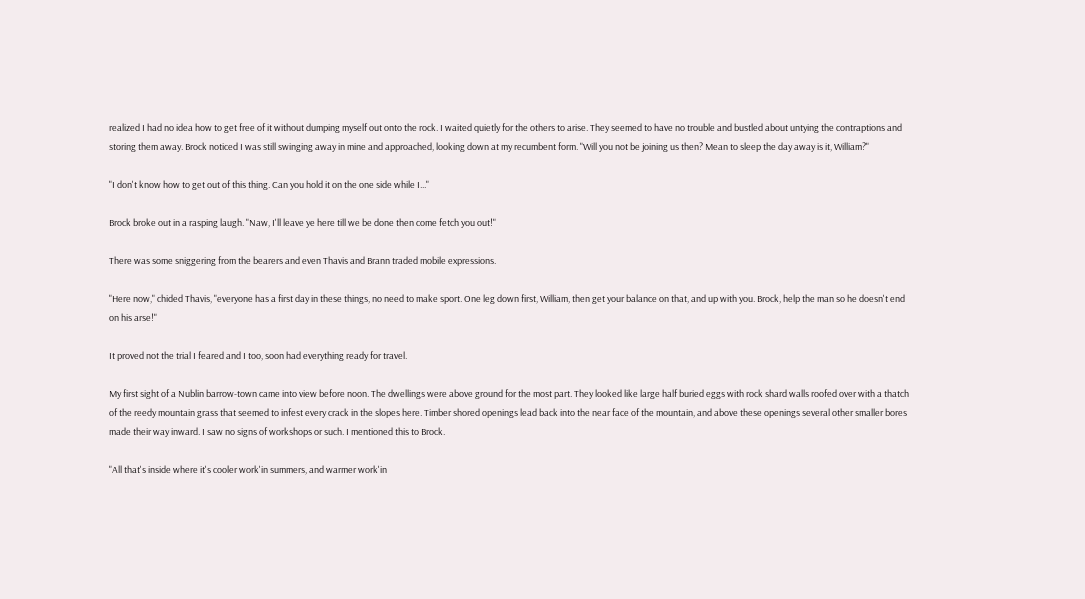realized I had no idea how to get free of it without dumping myself out onto the rock. I waited quietly for the others to arise. They seemed to have no trouble and bustled about untying the contraptions and storing them away. Brock noticed I was still swinging away in mine and approached, looking down at my recumbent form. "Will you not be joining us then? Mean to sleep the day away is it, William?"

"I don't know how to get out of this thing. Can you hold it on the one side while I..."

Brock broke out in a rasping laugh. "Naw, I'll leave ye here till we be done then come fetch you out!"

There was some sniggering from the bearers and even Thavis and Brann traded mobile expressions.

"Here now," chided Thavis, "everyone has a first day in these things, no need to make sport. One leg down first, William, then get your balance on that, and up with you. Brock, help the man so he doesn't end on his arse!"

It proved not the trial I feared and I too, soon had everything ready for travel.

My first sight of a Nublin barrow-town came into view before noon. The dwellings were above ground for the most part. They looked like large half buried eggs with rock shard walls roofed over with a thatch of the reedy mountain grass that seemed to infest every crack in the slopes here. Timber shored openings lead back into the near face of the mountain, and above these openings several other smaller bores made their way inward. I saw no signs of workshops or such. I mentioned this to Brock.

"All that's inside where it's cooler work'in summers, and warmer work'in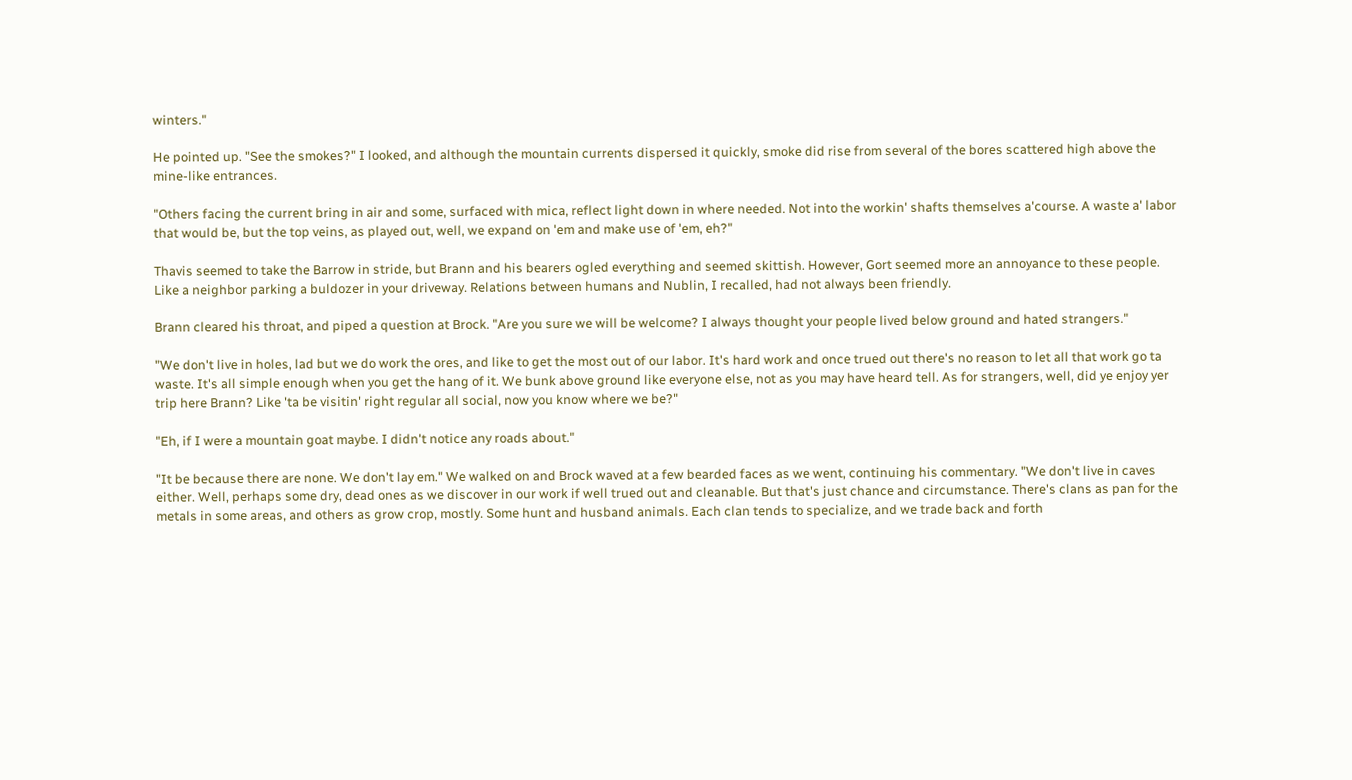winters."

He pointed up. "See the smokes?" I looked, and although the mountain currents dispersed it quickly, smoke did rise from several of the bores scattered high above the mine-like entrances.

"Others facing the current bring in air and some, surfaced with mica, reflect light down in where needed. Not into the workin' shafts themselves a'course. A waste a' labor that would be, but the top veins, as played out, well, we expand on 'em and make use of 'em, eh?"

Thavis seemed to take the Barrow in stride, but Brann and his bearers ogled everything and seemed skittish. However, Gort seemed more an annoyance to these people. Like a neighbor parking a buldozer in your driveway. Relations between humans and Nublin, I recalled, had not always been friendly.

Brann cleared his throat, and piped a question at Brock. "Are you sure we will be welcome? I always thought your people lived below ground and hated strangers."

"We don't live in holes, lad but we do work the ores, and like to get the most out of our labor. It's hard work and once trued out there's no reason to let all that work go ta waste. It's all simple enough when you get the hang of it. We bunk above ground like everyone else, not as you may have heard tell. As for strangers, well, did ye enjoy yer trip here Brann? Like 'ta be visitin' right regular all social, now you know where we be?"

"Eh, if I were a mountain goat maybe. I didn't notice any roads about."

"It be because there are none. We don't lay em." We walked on and Brock waved at a few bearded faces as we went, continuing his commentary. "We don't live in caves either. Well, perhaps some dry, dead ones as we discover in our work if well trued out and cleanable. But that's just chance and circumstance. There's clans as pan for the metals in some areas, and others as grow crop, mostly. Some hunt and husband animals. Each clan tends to specialize, and we trade back and forth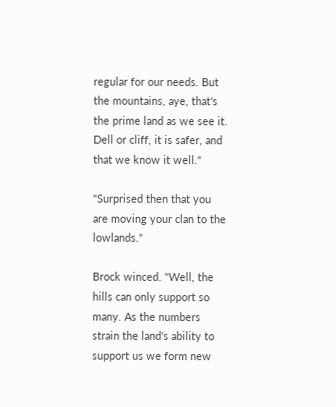regular for our needs. But the mountains, aye, that's the prime land as we see it. Dell or cliff, it is safer, and that we know it well."

"Surprised then that you are moving your clan to the lowlands."

Brock winced. "Well, the hills can only support so many. As the numbers strain the land's ability to support us we form new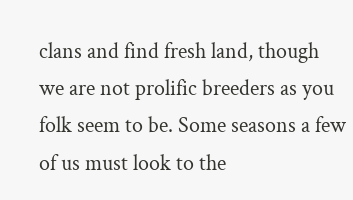clans and find fresh land, though we are not prolific breeders as you folk seem to be. Some seasons a few of us must look to the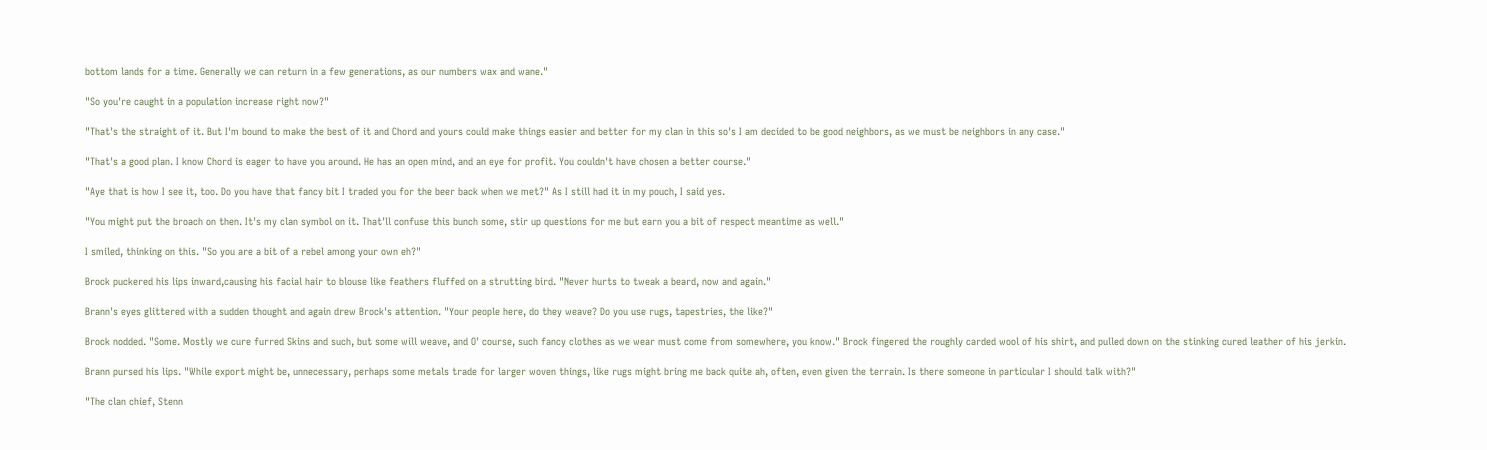bottom lands for a time. Generally we can return in a few generations, as our numbers wax and wane."

"So you're caught in a population increase right now?"

"That's the straight of it. But I'm bound to make the best of it and Chord and yours could make things easier and better for my clan in this so's I am decided to be good neighbors, as we must be neighbors in any case."

"That's a good plan. I know Chord is eager to have you around. He has an open mind, and an eye for profit. You couldn't have chosen a better course."

"Aye that is how I see it, too. Do you have that fancy bit I traded you for the beer back when we met?" As I still had it in my pouch, I said yes.

"You might put the broach on then. It's my clan symbol on it. That'll confuse this bunch some, stir up questions for me but earn you a bit of respect meantime as well."

I smiled, thinking on this. "So you are a bit of a rebel among your own eh?"

Brock puckered his lips inward,causing his facial hair to blouse like feathers fluffed on a strutting bird. "Never hurts to tweak a beard, now and again."

Brann's eyes glittered with a sudden thought and again drew Brock's attention. "Your people here, do they weave? Do you use rugs, tapestries, the like?"

Brock nodded. "Some. Mostly we cure furred Skins and such, but some will weave, and O' course, such fancy clothes as we wear must come from somewhere, you know." Brock fingered the roughly carded wool of his shirt, and pulled down on the stinking cured leather of his jerkin.

Brann pursed his lips. "While export might be, unnecessary, perhaps some metals trade for larger woven things, like rugs might bring me back quite ah, often, even given the terrain. Is there someone in particular I should talk with?"

"The clan chief, Stenn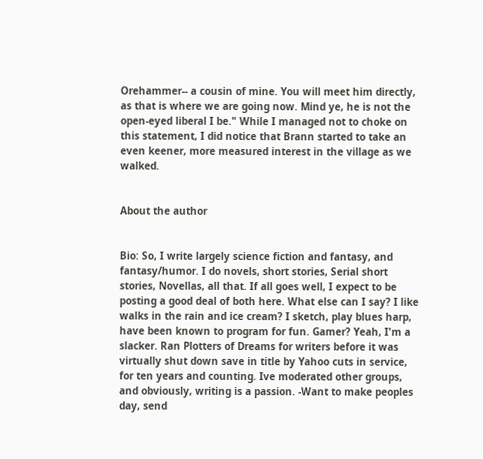Orehammer-- a cousin of mine. You will meet him directly, as that is where we are going now. Mind ye, he is not the open-eyed liberal I be." While I managed not to choke on this statement, I did notice that Brann started to take an even keener, more measured interest in the village as we walked.


About the author


Bio: So, I write largely science fiction and fantasy, and fantasy/humor. I do novels, short stories, Serial short stories, Novellas, all that. If all goes well, I expect to be posting a good deal of both here. What else can I say? I like walks in the rain and ice cream? I sketch, play blues harp, have been known to program for fun. Gamer? Yeah, I'm a slacker. Ran Plotters of Dreams for writers before it was virtually shut down save in title by Yahoo cuts in service, for ten years and counting. Ive moderated other groups, and obviously, writing is a passion. -Want to make peoples day, send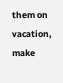them on vacation, make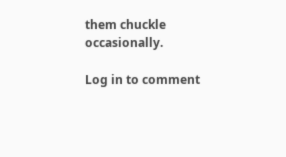them chuckle occasionally.

Log in to comment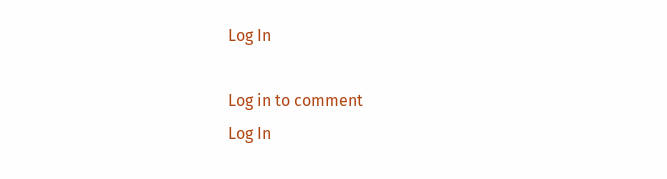Log In

Log in to comment
Log In